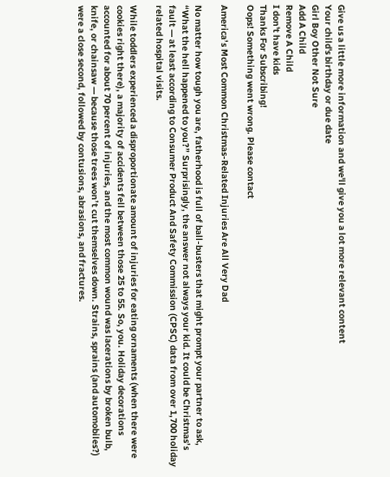Give us a little more information and we'll give you a lot more relevant content
Your child's birthday or due date
Girl Boy Other Not Sure
Add A Child
Remove A Child
I don't have kids
Thanks For Subscribing!
Oops! Something went wrong. Please contact

America’s Most Common Christmas-Related Injuries Are All Very Dad

No matter how tough you are, fatherhood is full of ball-busters that might prompt your partner to ask, “What the hell happened to you?” Surprisingly, the answer not always your kid. It could be Christmas’s fault — at least according to Consumer Product And Safety Commission (CPSC) data from over 1,700 holiday related hospital visits.

While toddlers experienced a disproportionate amount of injuries for eating ornaments (when there were cookies right there), a majority of accidents fell between those 25 to 55. So, you. Holiday decorations accounted for about 70 percent of injuries, and the most common wound was lacerations by broken bulb, knife, or chainsaw — because those trees won’t cut themselves down. Strains, sprains (and automobiles?) were a close second, followed by contusions, abrasions, and fractures.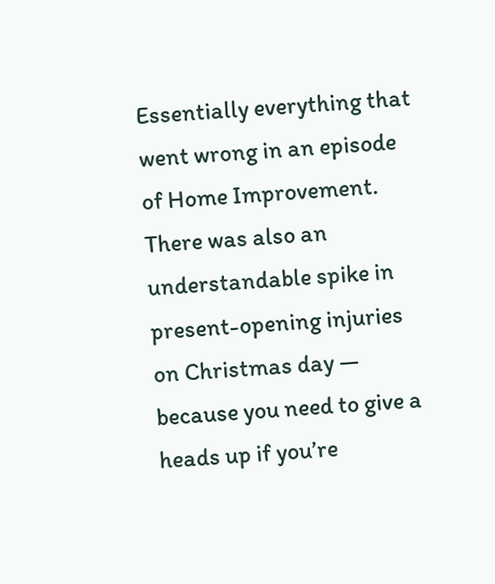Essentially everything that went wrong in an episode of Home Improvement. There was also an understandable spike in present-opening injuries on Christmas day — because you need to give a heads up if you’re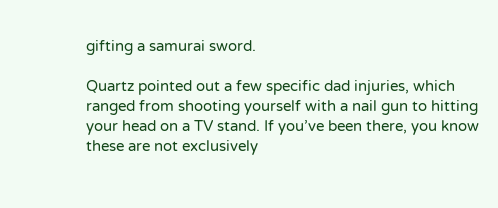gifting a samurai sword.

Quartz pointed out a few specific dad injuries, which ranged from shooting yourself with a nail gun to hitting your head on a TV stand. If you’ve been there, you know these are not exclusively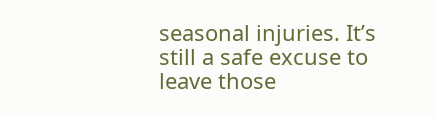seasonal injuries. It’s still a safe excuse to leave those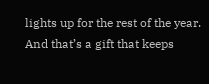lights up for the rest of the year. And that’s a gift that keeps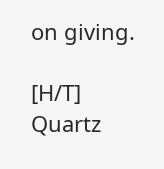on giving.

[H/T] Quartz